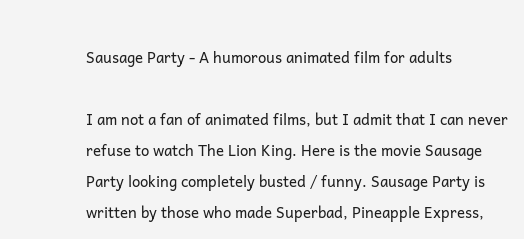Sausage Party - A humorous animated film for adults

I am not a fan of animated films, but I admit that I can never refuse to watch The Lion King. Here is the movie Sausage Party looking completely busted / funny. Sausage Party is written by those who made Superbad, Pineapple Express,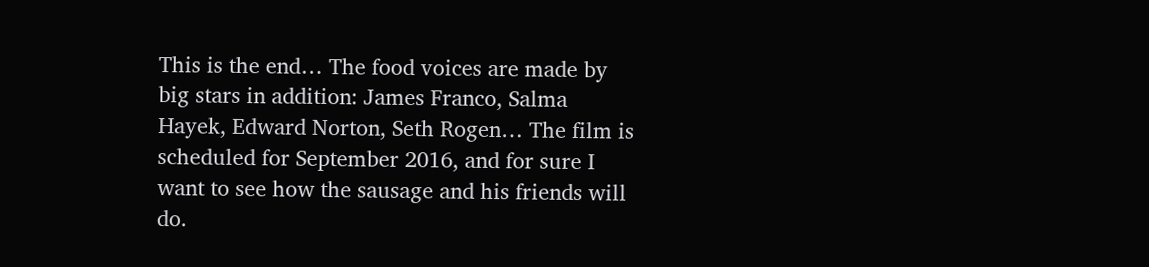This is the end… The food voices are made by big stars in addition: James Franco, Salma Hayek, Edward Norton, Seth Rogen… The film is scheduled for September 2016, and for sure I want to see how the sausage and his friends will do.